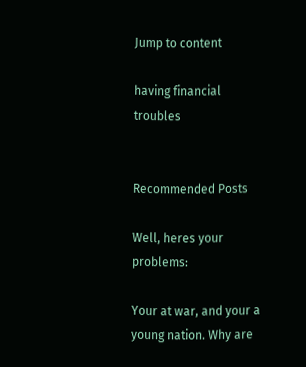Jump to content

having financial troubles


Recommended Posts

Well, heres your problems:

Your at war, and your a young nation. Why are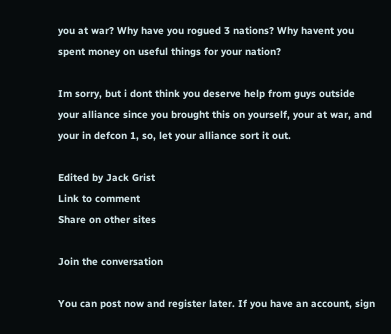you at war? Why have you rogued 3 nations? Why havent you spent money on useful things for your nation?

Im sorry, but i dont think you deserve help from guys outside your alliance since you brought this on yourself, your at war, and your in defcon 1, so, let your alliance sort it out.

Edited by Jack Grist
Link to comment
Share on other sites

Join the conversation

You can post now and register later. If you have an account, sign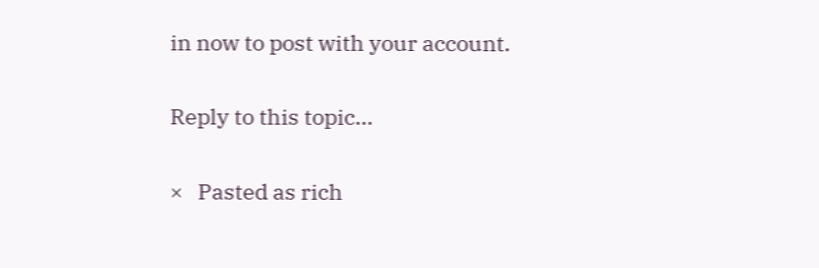in now to post with your account.

Reply to this topic...

×   Pasted as rich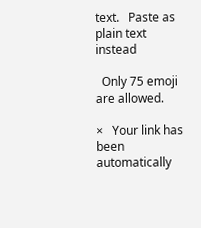text.   Paste as plain text instead

  Only 75 emoji are allowed.

×   Your link has been automatically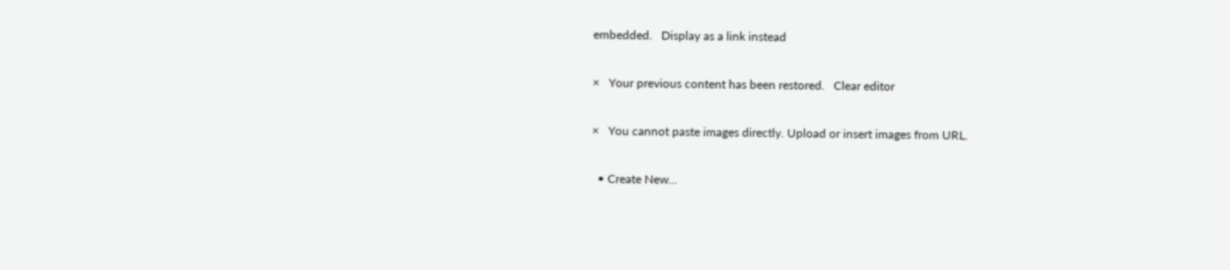embedded.   Display as a link instead

×   Your previous content has been restored.   Clear editor

×   You cannot paste images directly. Upload or insert images from URL.

  • Create New...